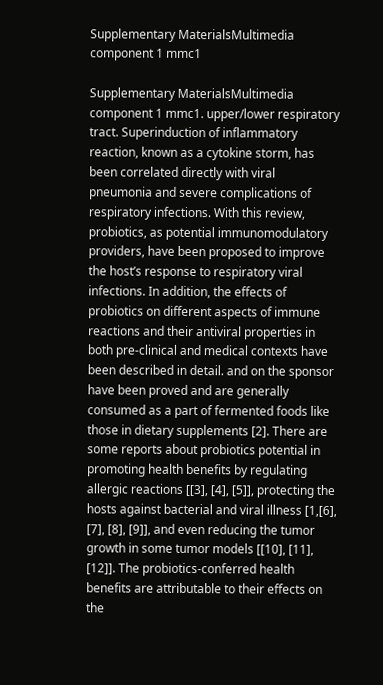Supplementary MaterialsMultimedia component 1 mmc1

Supplementary MaterialsMultimedia component 1 mmc1. upper/lower respiratory tract. Superinduction of inflammatory reaction, known as a cytokine storm, has been correlated directly with viral pneumonia and severe complications of respiratory infections. With this review, probiotics, as potential immunomodulatory providers, have been proposed to improve the host’s response to respiratory viral infections. In addition, the effects of probiotics on different aspects of immune reactions and their antiviral properties in both pre-clinical and medical contexts have been described in detail. and on the sponsor have been proved and are generally consumed as a part of fermented foods like those in dietary supplements [2]. There are some reports about probiotics potential in promoting health benefits by regulating allergic reactions [[3], [4], [5]], protecting the hosts against bacterial and viral illness [1,[6], [7], [8], [9]], and even reducing the tumor growth in some tumor models [[10], [11], [12]]. The probiotics-conferred health benefits are attributable to their effects on the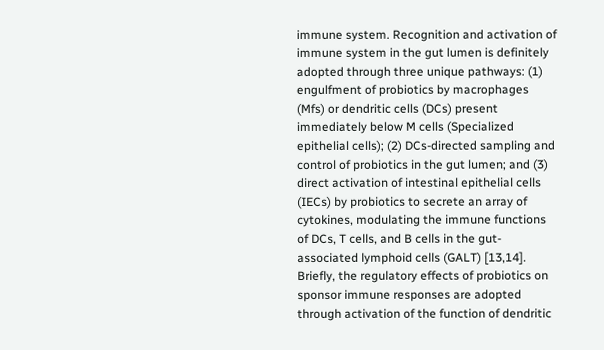immune system. Recognition and activation of immune system in the gut lumen is definitely adopted through three unique pathways: (1) engulfment of probiotics by macrophages (Mfs) or dendritic cells (DCs) present immediately below M cells (Specialized epithelial cells); (2) DCs-directed sampling and control of probiotics in the gut lumen; and (3) direct activation of intestinal epithelial cells (IECs) by probiotics to secrete an array of cytokines, modulating the immune functions of DCs, T cells, and B cells in the gut-associated lymphoid cells (GALT) [13,14]. Briefly, the regulatory effects of probiotics on sponsor immune responses are adopted through activation of the function of dendritic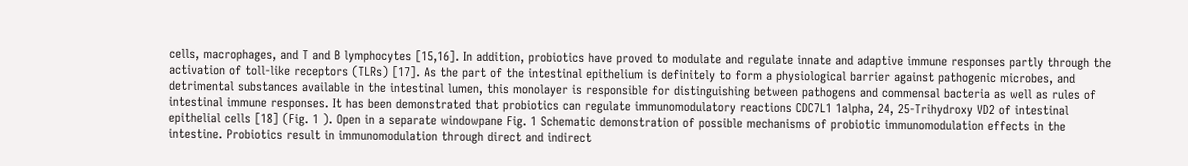cells, macrophages, and T and B lymphocytes [15,16]. In addition, probiotics have proved to modulate and regulate innate and adaptive immune responses partly through the activation of toll-like receptors (TLRs) [17]. As the part of the intestinal epithelium is definitely to form a physiological barrier against pathogenic microbes, and detrimental substances available in the intestinal lumen, this monolayer is responsible for distinguishing between pathogens and commensal bacteria as well as rules of intestinal immune responses. It has been demonstrated that probiotics can regulate immunomodulatory reactions CDC7L1 1alpha, 24, 25-Trihydroxy VD2 of intestinal epithelial cells [18] (Fig. 1 ). Open in a separate windowpane Fig. 1 Schematic demonstration of possible mechanisms of probiotic immunomodulation effects in the intestine. Probiotics result in immunomodulation through direct and indirect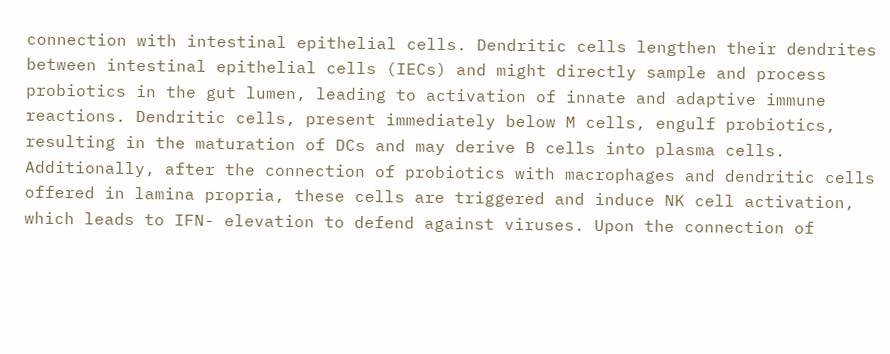connection with intestinal epithelial cells. Dendritic cells lengthen their dendrites between intestinal epithelial cells (IECs) and might directly sample and process probiotics in the gut lumen, leading to activation of innate and adaptive immune reactions. Dendritic cells, present immediately below M cells, engulf probiotics, resulting in the maturation of DCs and may derive B cells into plasma cells. Additionally, after the connection of probiotics with macrophages and dendritic cells offered in lamina propria, these cells are triggered and induce NK cell activation, which leads to IFN- elevation to defend against viruses. Upon the connection of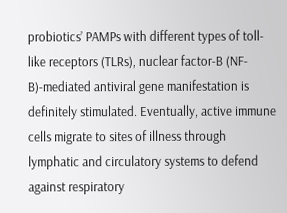probiotics’ PAMPs with different types of toll-like receptors (TLRs), nuclear factor-B (NF-B)-mediated antiviral gene manifestation is definitely stimulated. Eventually, active immune cells migrate to sites of illness through lymphatic and circulatory systems to defend against respiratory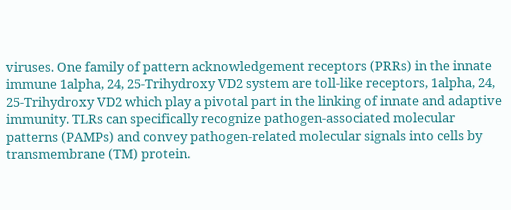viruses. One family of pattern acknowledgement receptors (PRRs) in the innate immune 1alpha, 24, 25-Trihydroxy VD2 system are toll-like receptors, 1alpha, 24, 25-Trihydroxy VD2 which play a pivotal part in the linking of innate and adaptive immunity. TLRs can specifically recognize pathogen-associated molecular patterns (PAMPs) and convey pathogen-related molecular signals into cells by transmembrane (TM) protein.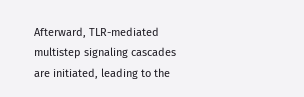Afterward, TLR-mediated multistep signaling cascades are initiated, leading to the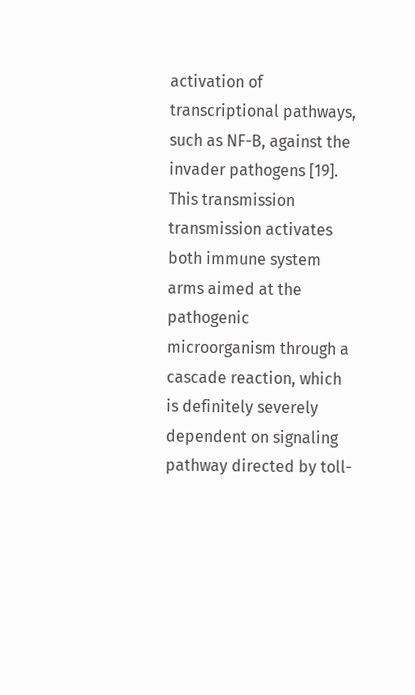activation of transcriptional pathways, such as NF-B, against the invader pathogens [19]. This transmission transmission activates both immune system arms aimed at the pathogenic microorganism through a cascade reaction, which is definitely severely dependent on signaling pathway directed by toll-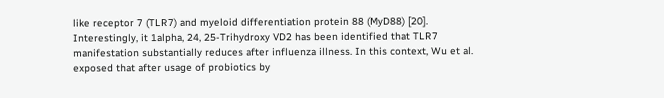like receptor 7 (TLR7) and myeloid differentiation protein 88 (MyD88) [20]. Interestingly, it 1alpha, 24, 25-Trihydroxy VD2 has been identified that TLR7 manifestation substantially reduces after influenza illness. In this context, Wu et al. exposed that after usage of probiotics by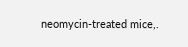neomycin-treated mice,.